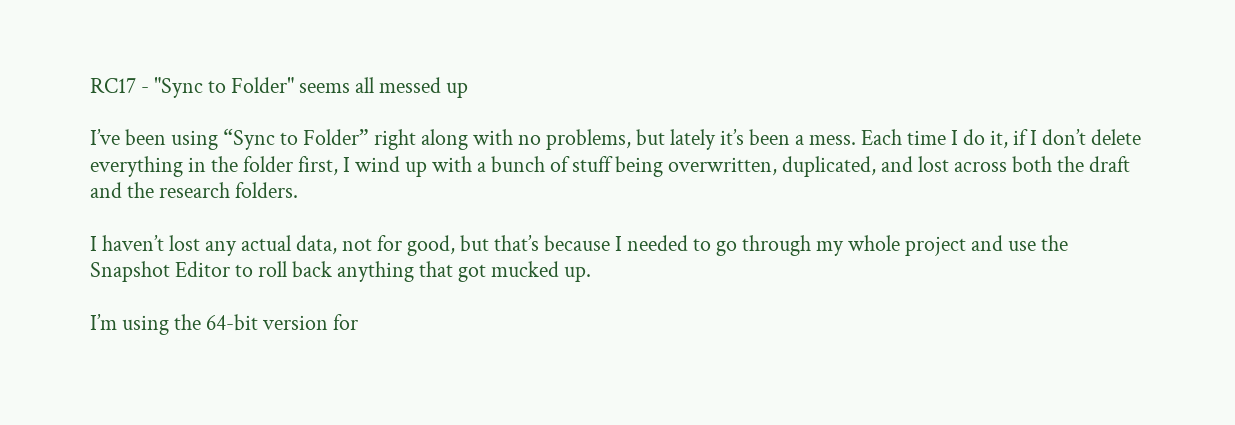RC17 - "Sync to Folder" seems all messed up

I’ve been using “Sync to Folder” right along with no problems, but lately it’s been a mess. Each time I do it, if I don’t delete everything in the folder first, I wind up with a bunch of stuff being overwritten, duplicated, and lost across both the draft and the research folders.

I haven’t lost any actual data, not for good, but that’s because I needed to go through my whole project and use the Snapshot Editor to roll back anything that got mucked up.

I’m using the 64-bit version for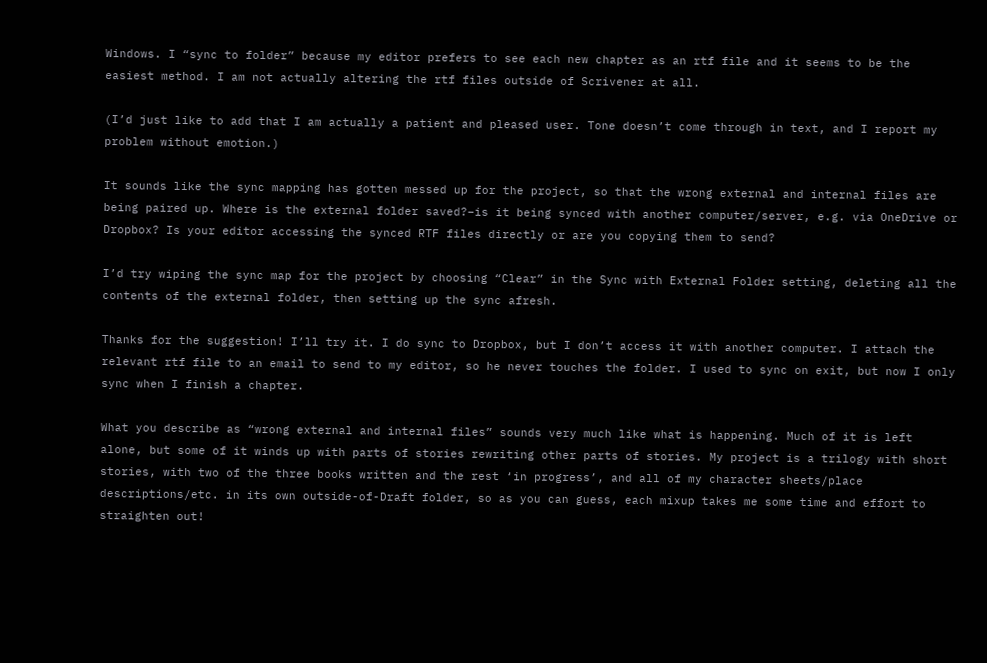Windows. I “sync to folder” because my editor prefers to see each new chapter as an rtf file and it seems to be the easiest method. I am not actually altering the rtf files outside of Scrivener at all.

(I’d just like to add that I am actually a patient and pleased user. Tone doesn’t come through in text, and I report my problem without emotion.)

It sounds like the sync mapping has gotten messed up for the project, so that the wrong external and internal files are being paired up. Where is the external folder saved?–is it being synced with another computer/server, e.g. via OneDrive or Dropbox? Is your editor accessing the synced RTF files directly or are you copying them to send?

I’d try wiping the sync map for the project by choosing “Clear” in the Sync with External Folder setting, deleting all the contents of the external folder, then setting up the sync afresh.

Thanks for the suggestion! I’ll try it. I do sync to Dropbox, but I don’t access it with another computer. I attach the relevant rtf file to an email to send to my editor, so he never touches the folder. I used to sync on exit, but now I only sync when I finish a chapter.

What you describe as “wrong external and internal files” sounds very much like what is happening. Much of it is left alone, but some of it winds up with parts of stories rewriting other parts of stories. My project is a trilogy with short stories, with two of the three books written and the rest ‘in progress’, and all of my character sheets/place descriptions/etc. in its own outside-of-Draft folder, so as you can guess, each mixup takes me some time and effort to straighten out!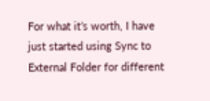For what it’s worth, I have just started using Sync to External Folder for different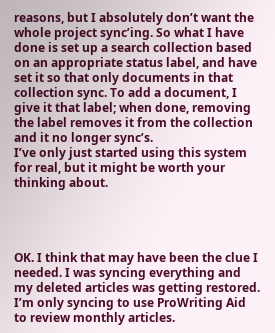reasons, but I absolutely don’t want the whole project sync’ing. So what I have done is set up a search collection based on an appropriate status label, and have set it so that only documents in that collection sync. To add a document, I give it that label; when done, removing the label removes it from the collection and it no longer sync’s.
I’ve only just started using this system for real, but it might be worth your thinking about.




OK. I think that may have been the clue I needed. I was syncing everything and my deleted articles was getting restored. I’m only syncing to use ProWriting Aid to review monthly articles.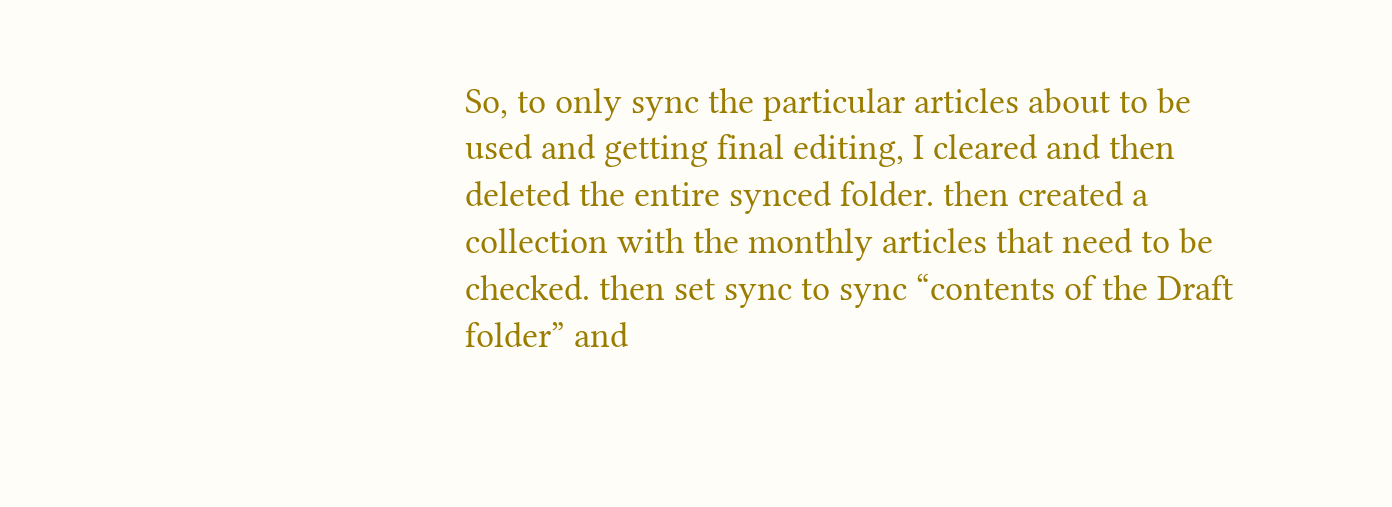So, to only sync the particular articles about to be used and getting final editing, I cleared and then deleted the entire synced folder. then created a collection with the monthly articles that need to be checked. then set sync to sync “contents of the Draft folder” and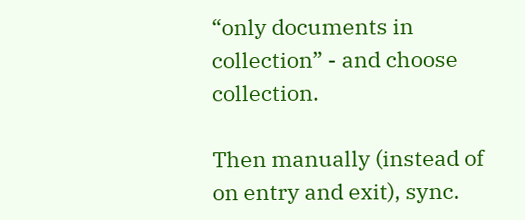“only documents in collection” - and choose collection.

Then manually (instead of on entry and exit), sync.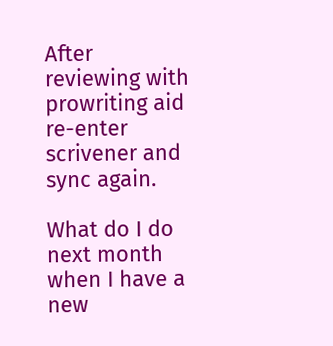After reviewing with prowriting aid re-enter scrivener and sync again.

What do I do next month when I have a new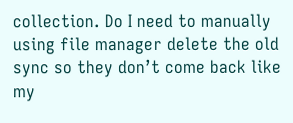collection. Do I need to manually using file manager delete the old sync so they don’t come back like my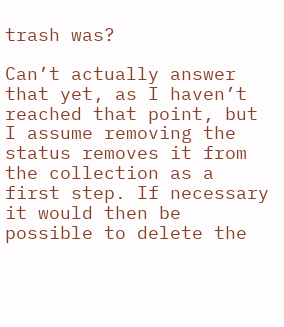trash was?

Can’t actually answer that yet, as I haven’t reached that point, but I assume removing the status removes it from the collection as a first step. If necessary it would then be possible to delete the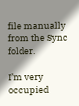file manually from the Sync folder.

I’m very occupied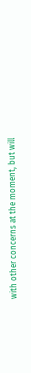with other concerns at the moment, but will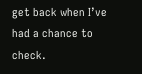get back when I’ve had a chance to check.